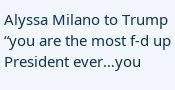Alyssa Milano to Trump “you are the most f-d up President ever…you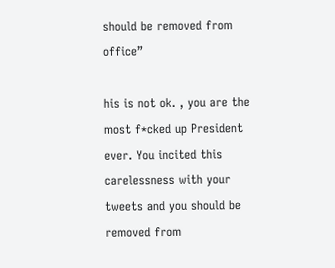should be removed from office”

his is not ok. , you are the most f*cked up President ever. You incited this carelessness with your tweets and you should be removed from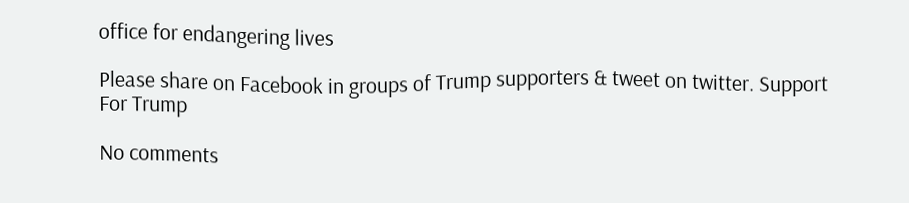office for endangering lives

Please share on Facebook in groups of Trump supporters & tweet on twitter. Support For Trump

No comments